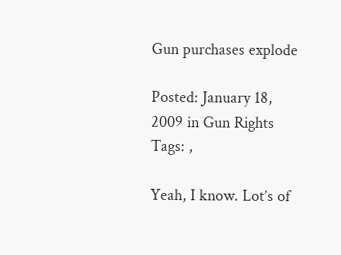Gun purchases explode

Posted: January 18, 2009 in Gun Rights
Tags: ,

Yeah, I know. Lot’s of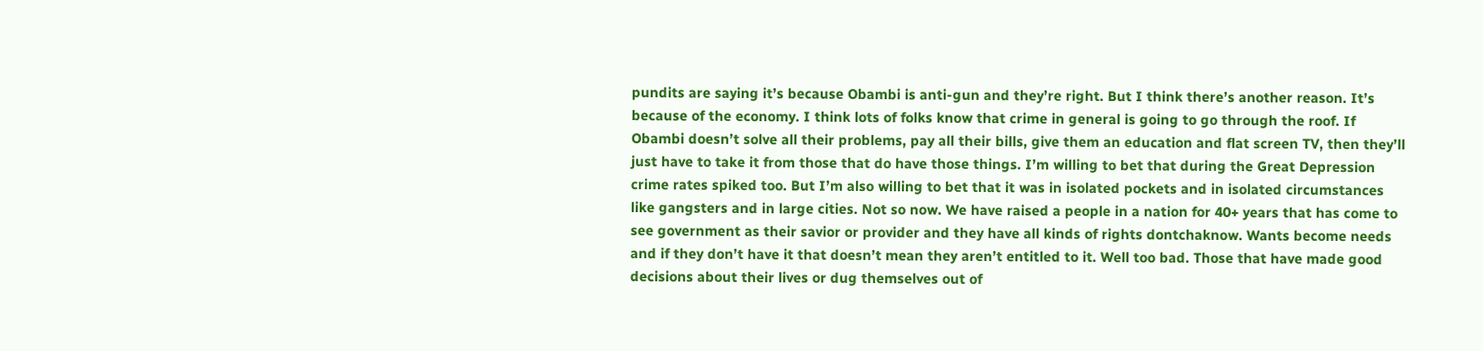pundits are saying it’s because Obambi is anti-gun and they’re right. But I think there’s another reason. It’s because of the economy. I think lots of folks know that crime in general is going to go through the roof. If Obambi doesn’t solve all their problems, pay all their bills, give them an education and flat screen TV, then they’ll just have to take it from those that do have those things. I’m willing to bet that during the Great Depression crime rates spiked too. But I’m also willing to bet that it was in isolated pockets and in isolated circumstances like gangsters and in large cities. Not so now. We have raised a people in a nation for 40+ years that has come to see government as their savior or provider and they have all kinds of rights dontchaknow. Wants become needs and if they don’t have it that doesn’t mean they aren’t entitled to it. Well too bad. Those that have made good decisions about their lives or dug themselves out of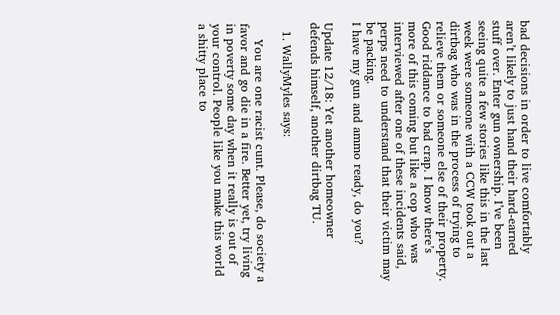bad decisions in order to live comfortably aren’t likely to just hand their hard-earned stuff over. Enter gun ownership. I’ve been seeing quite a few stories like this in the last week were someone with a CCW took out a dirtbag who was in the process of trying to relieve them or someone else of their property. Good riddance to bad crap. I know there’s more of this coming but like a cop who was interviewed after one of these incidents said, perps need to understand that their victim may be packing.
I have my gun and ammo ready, do you?

Update 12/18: Yet another homeowner defends himself, another dirtbag TU.

  1. WallyMyles says:

    You are one racist cunt. Please, do society a favor and go die in a fire. Better yet, try living in poverty some day when it really is out of your control. People like you make this world a shitty place to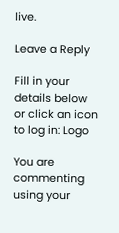live.

Leave a Reply

Fill in your details below or click an icon to log in: Logo

You are commenting using your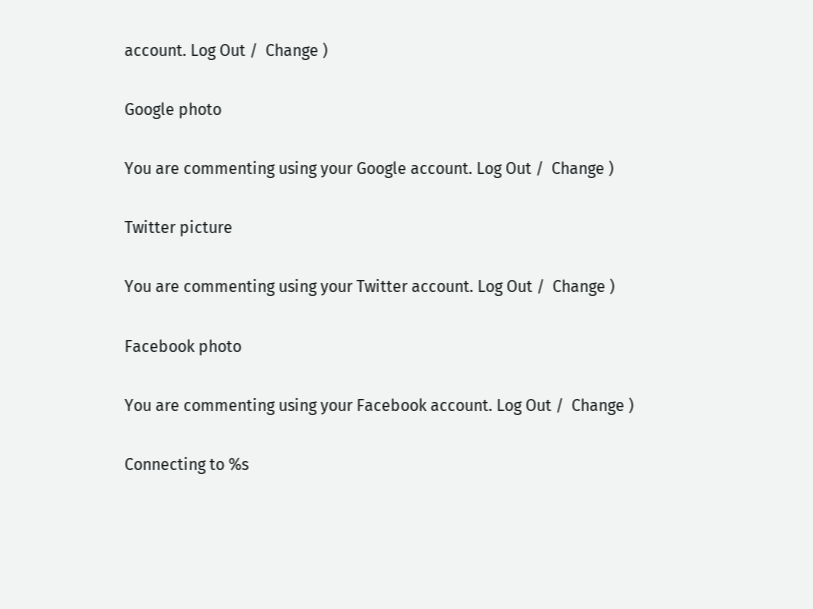account. Log Out /  Change )

Google photo

You are commenting using your Google account. Log Out /  Change )

Twitter picture

You are commenting using your Twitter account. Log Out /  Change )

Facebook photo

You are commenting using your Facebook account. Log Out /  Change )

Connecting to %s